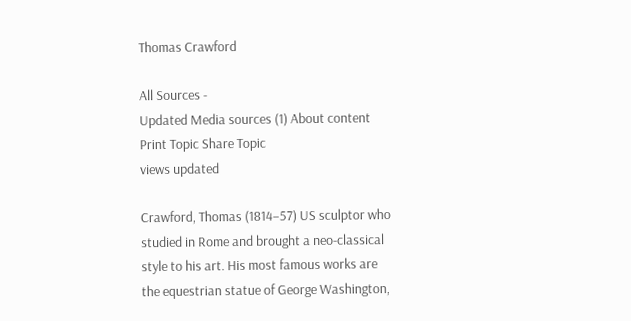Thomas Crawford

All Sources -
Updated Media sources (1) About content Print Topic Share Topic
views updated

Crawford, Thomas (1814–57) US sculptor who studied in Rome and brought a neo-classical style to his art. His most famous works are the equestrian statue of George Washington,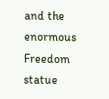and the enormous Freedom statue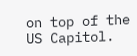on top of the US Capitol.